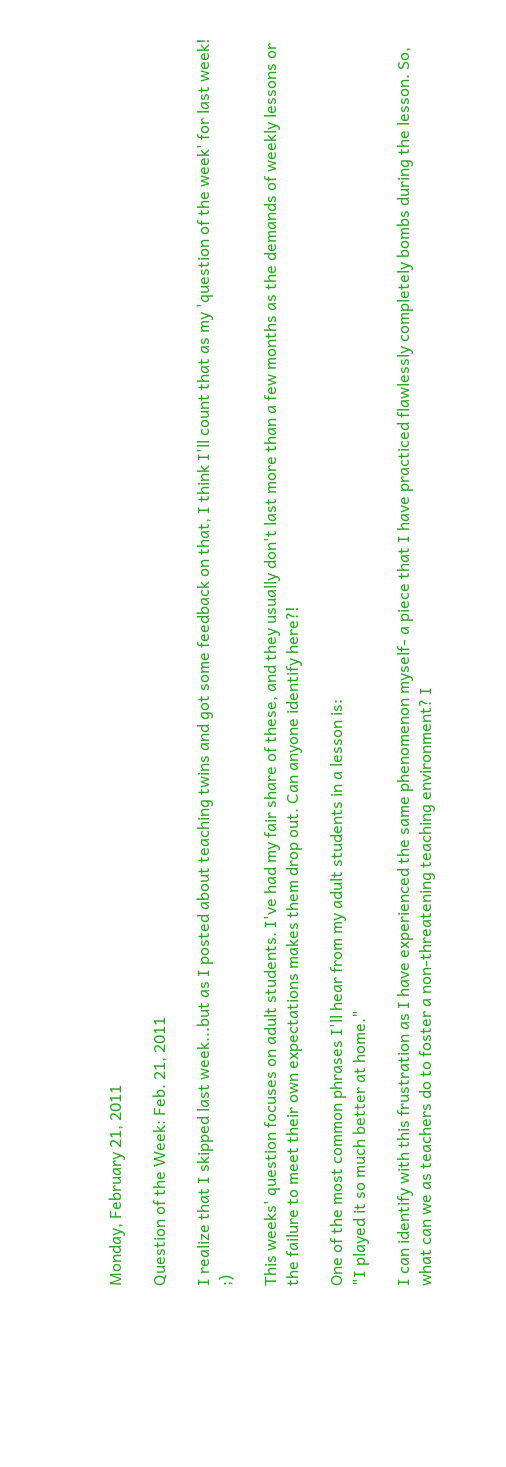Monday, February 21, 2011

Question of the Week: Feb. 21, 2011

I realize that I skipped last week...but as I posted about teaching twins and got some feedback on that, I think I'll count that as my 'question of the week' for last week! ;)

This weeks' question focuses on adult students. I've had my fair share of these, and they usually don't last more than a few months as the demands of weekly lessons or the failure to meet their own expectations makes them drop out. Can anyone identify here?!

One of the most common phrases I'll hear from my adult students in a lesson is:
"I played it so much better at home."

I can identify with this frustration as I have experienced the same phenomenon myself- a piece that I have practiced flawlessly completely bombs during the lesson. So, what can we as teachers do to foster a non-threatening teaching environment? I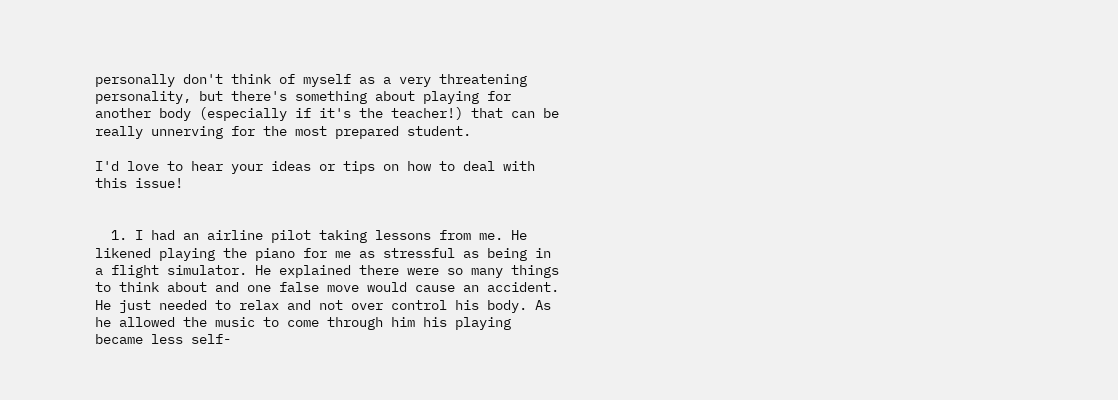personally don't think of myself as a very threatening personality, but there's something about playing for another body (especially if it's the teacher!) that can be really unnerving for the most prepared student.

I'd love to hear your ideas or tips on how to deal with this issue!


  1. I had an airline pilot taking lessons from me. He likened playing the piano for me as stressful as being in a flight simulator. He explained there were so many things to think about and one false move would cause an accident. He just needed to relax and not over control his body. As he allowed the music to come through him his playing became less self-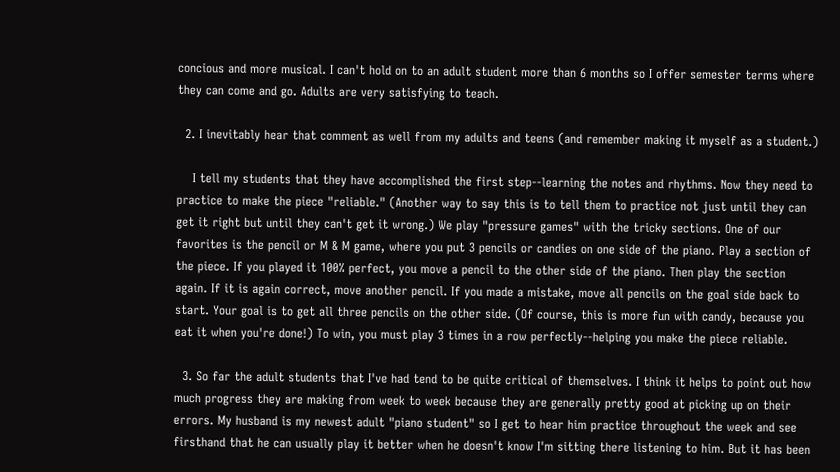concious and more musical. I can't hold on to an adult student more than 6 months so I offer semester terms where they can come and go. Adults are very satisfying to teach.

  2. I inevitably hear that comment as well from my adults and teens (and remember making it myself as a student.)

    I tell my students that they have accomplished the first step--learning the notes and rhythms. Now they need to practice to make the piece "reliable." (Another way to say this is to tell them to practice not just until they can get it right but until they can't get it wrong.) We play "pressure games" with the tricky sections. One of our favorites is the pencil or M & M game, where you put 3 pencils or candies on one side of the piano. Play a section of the piece. If you played it 100% perfect, you move a pencil to the other side of the piano. Then play the section again. If it is again correct, move another pencil. If you made a mistake, move all pencils on the goal side back to start. Your goal is to get all three pencils on the other side. (Of course, this is more fun with candy, because you eat it when you're done!) To win, you must play 3 times in a row perfectly--helping you make the piece reliable.

  3. So far the adult students that I've had tend to be quite critical of themselves. I think it helps to point out how much progress they are making from week to week because they are generally pretty good at picking up on their errors. My husband is my newest adult "piano student" so I get to hear him practice throughout the week and see firsthand that he can usually play it better when he doesn't know I'm sitting there listening to him. But it has been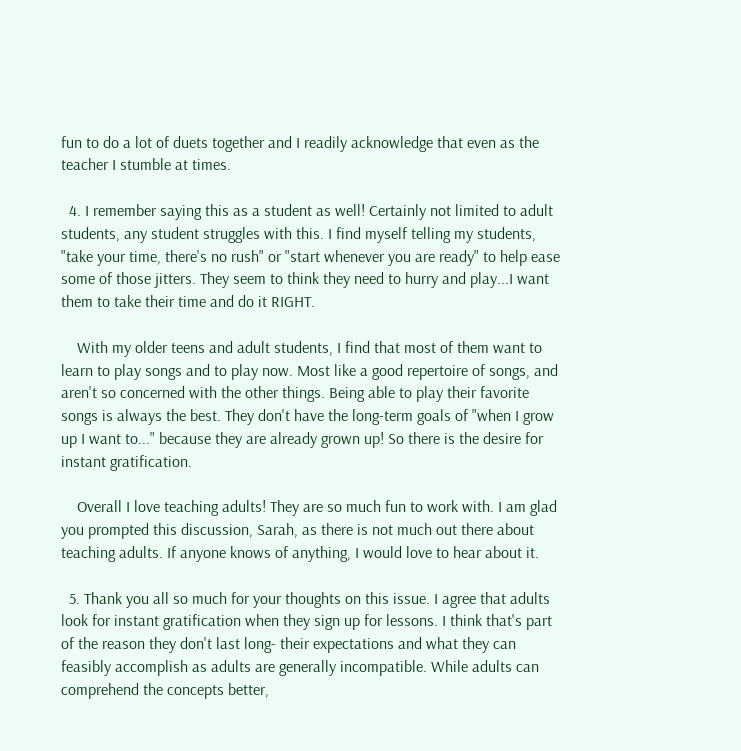fun to do a lot of duets together and I readily acknowledge that even as the teacher I stumble at times.

  4. I remember saying this as a student as well! Certainly not limited to adult students, any student struggles with this. I find myself telling my students, "take your time, there's no rush" or "start whenever you are ready" to help ease some of those jitters. They seem to think they need to hurry and play...I want them to take their time and do it RIGHT.

    With my older teens and adult students, I find that most of them want to learn to play songs and to play now. Most like a good repertoire of songs, and aren't so concerned with the other things. Being able to play their favorite songs is always the best. They don't have the long-term goals of "when I grow up I want to..." because they are already grown up! So there is the desire for instant gratification.

    Overall I love teaching adults! They are so much fun to work with. I am glad you prompted this discussion, Sarah, as there is not much out there about teaching adults. If anyone knows of anything, I would love to hear about it.

  5. Thank you all so much for your thoughts on this issue. I agree that adults look for instant gratification when they sign up for lessons. I think that's part of the reason they don't last long- their expectations and what they can feasibly accomplish as adults are generally incompatible. While adults can comprehend the concepts better,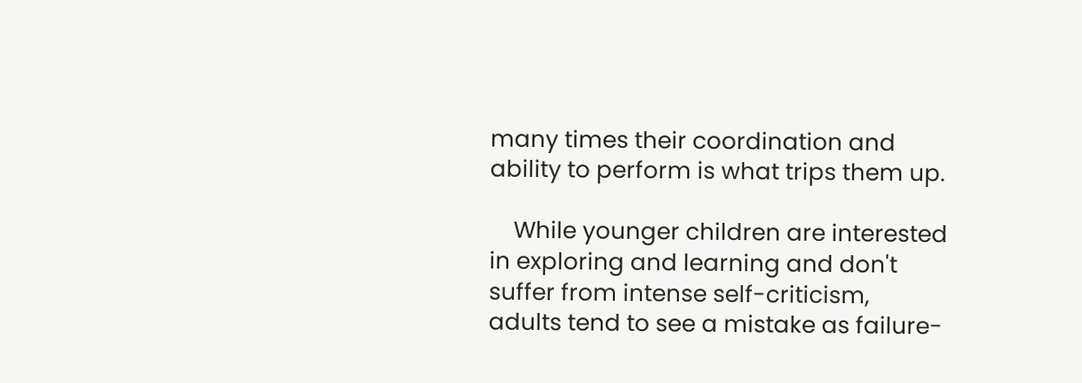many times their coordination and ability to perform is what trips them up.

    While younger children are interested in exploring and learning and don't suffer from intense self-criticism, adults tend to see a mistake as failure-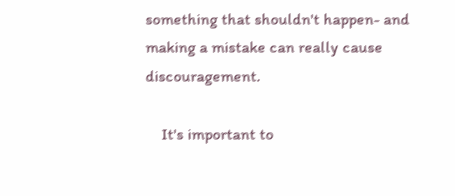something that shouldn't happen- and making a mistake can really cause discouragement.

    It's important to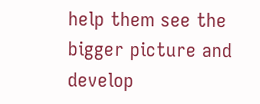help them see the bigger picture and develop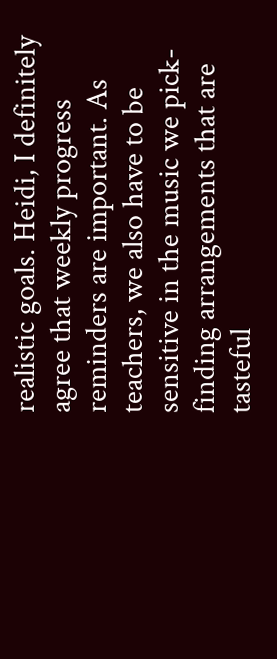realistic goals. Heidi, I definitely agree that weekly progress reminders are important. As teachers, we also have to be sensitive in the music we pick- finding arrangements that are tasteful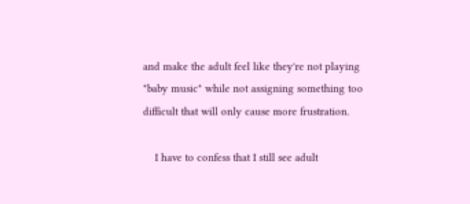and make the adult feel like they're not playing "baby music" while not assigning something too difficult that will only cause more frustration.

    I have to confess that I still see adult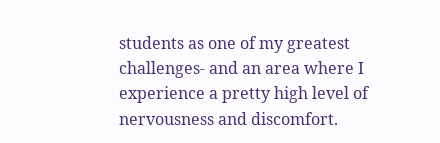students as one of my greatest challenges- and an area where I experience a pretty high level of nervousness and discomfort.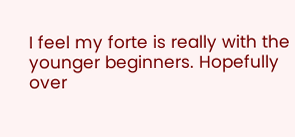I feel my forte is really with the younger beginners. Hopefully over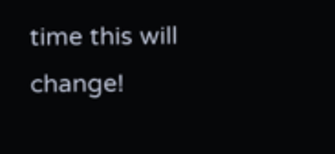time this will change!